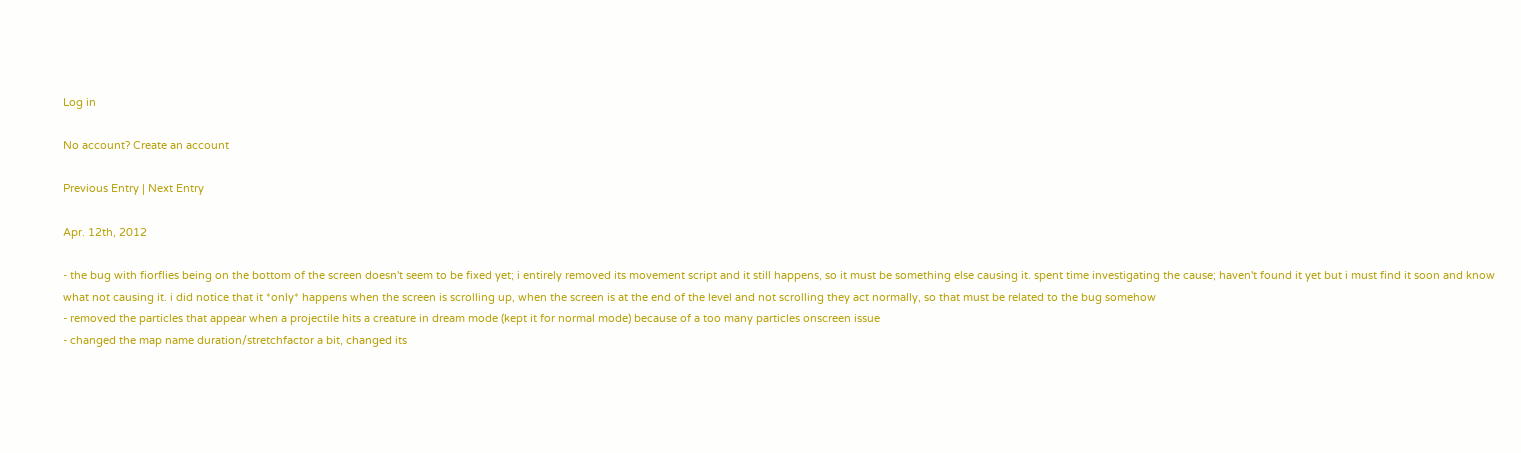Log in

No account? Create an account

Previous Entry | Next Entry

Apr. 12th, 2012

- the bug with fiorflies being on the bottom of the screen doesn't seem to be fixed yet; i entirely removed its movement script and it still happens, so it must be something else causing it. spent time investigating the cause; haven't found it yet but i must find it soon and know what not causing it. i did notice that it *only* happens when the screen is scrolling up, when the screen is at the end of the level and not scrolling they act normally, so that must be related to the bug somehow
- removed the particles that appear when a projectile hits a creature in dream mode (kept it for normal mode) because of a too many particles onscreen issue
- changed the map name duration/stretchfactor a bit, changed its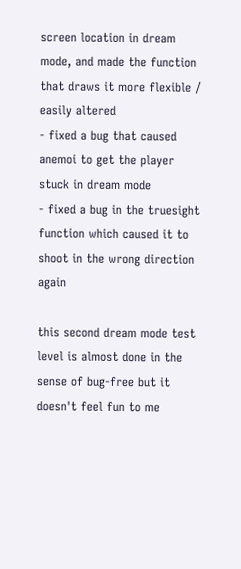screen location in dream mode, and made the function that draws it more flexible / easily altered
- fixed a bug that caused anemoi to get the player stuck in dream mode
- fixed a bug in the truesight function which caused it to shoot in the wrong direction again

this second dream mode test level is almost done in the sense of bug-free but it doesn't feel fun to me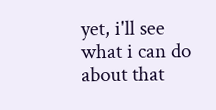yet, i'll see what i can do about that